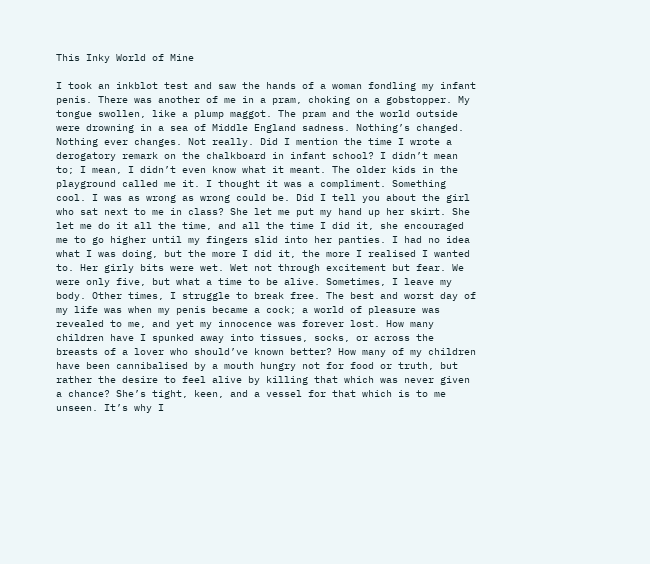This Inky World of Mine

I took an inkblot test and saw the hands of a woman fondling my infant penis. There was another of me in a pram, choking on a gobstopper. My tongue swollen, like a plump maggot. The pram and the world outside were drowning in a sea of Middle England sadness. Nothing’s changed. Nothing ever changes. Not really. Did I mention the time I wrote a derogatory remark on the chalkboard in infant school? I didn’t mean to; I mean, I didn’t even know what it meant. The older kids in the playground called me it. I thought it was a compliment. Something cool. I was as wrong as wrong could be. Did I tell you about the girl who sat next to me in class? She let me put my hand up her skirt. She let me do it all the time, and all the time I did it, she encouraged me to go higher until my fingers slid into her panties. I had no idea what I was doing, but the more I did it, the more I realised I wanted to. Her girly bits were wet. Wet not through excitement but fear. We were only five, but what a time to be alive. Sometimes, I leave my body. Other times, I struggle to break free. The best and worst day of my life was when my penis became a cock; a world of pleasure was revealed to me, and yet my innocence was forever lost. How many children have I spunked away into tissues, socks, or across the breasts of a lover who should’ve known better? How many of my children have been cannibalised by a mouth hungry not for food or truth, but rather the desire to feel alive by killing that which was never given a chance? She’s tight, keen, and a vessel for that which is to me unseen. It’s why I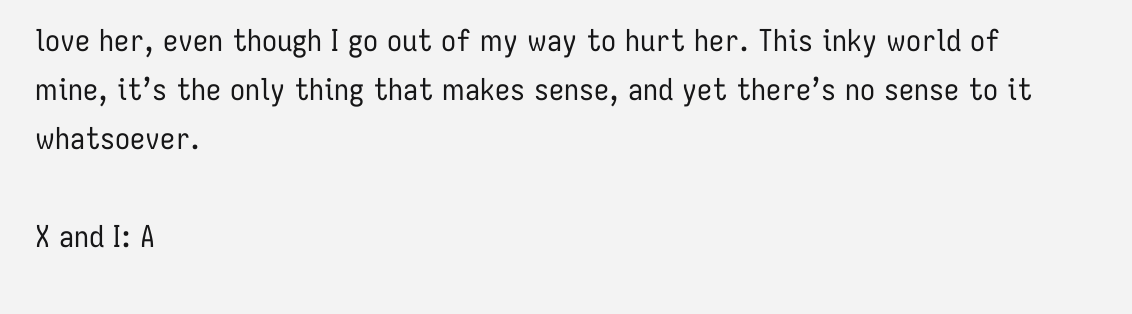love her, even though I go out of my way to hurt her. This inky world of mine, it’s the only thing that makes sense, and yet there’s no sense to it whatsoever.

X and I: A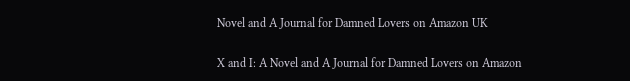Novel and A Journal for Damned Lovers on Amazon UK

X and I: A Novel and A Journal for Damned Lovers on Amazon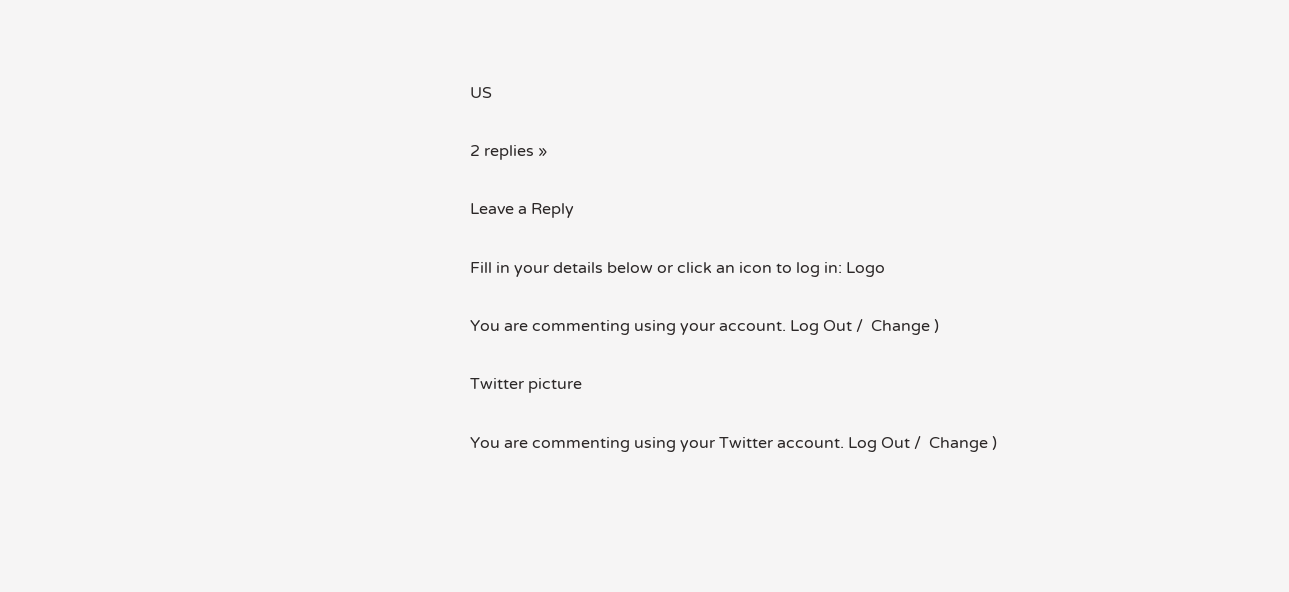US

2 replies »

Leave a Reply

Fill in your details below or click an icon to log in: Logo

You are commenting using your account. Log Out /  Change )

Twitter picture

You are commenting using your Twitter account. Log Out /  Change )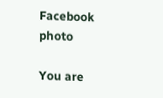Facebook photo

You are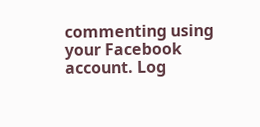commenting using your Facebook account. Log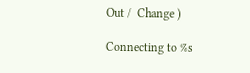Out /  Change )

Connecting to %s